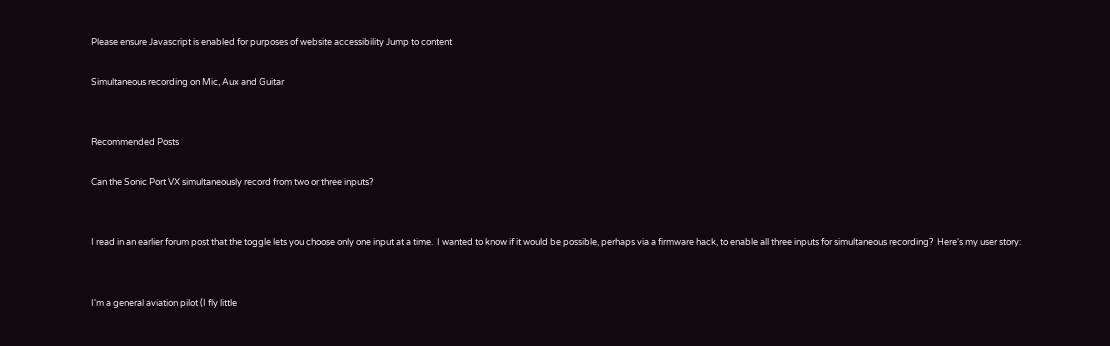Please ensure Javascript is enabled for purposes of website accessibility Jump to content

Simultaneous recording on Mic, Aux and Guitar


Recommended Posts

Can the Sonic Port VX simultaneously record from two or three inputs?


I read in an earlier forum post that the toggle lets you choose only one input at a time.  I wanted to know if it would be possible, perhaps via a firmware hack, to enable all three inputs for simultaneous recording?  Here's my user story:


I'm a general aviation pilot (I fly little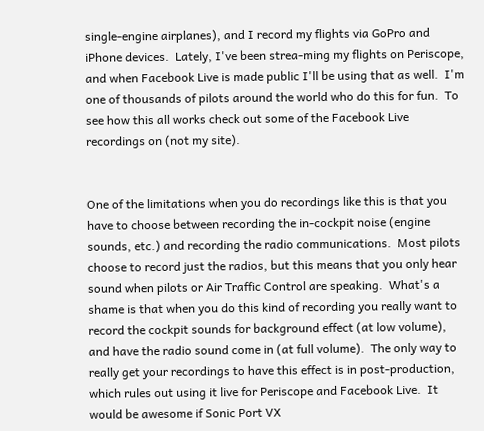single-engine airplanes), and I record my flights via GoPro and iPhone devices.  Lately, I've been strea-ming my flights on Periscope, and when Facebook Live is made public I'll be using that as well.  I'm one of thousands of pilots around the world who do this for fun.  To see how this all works check out some of the Facebook Live recordings on (not my site).


One of the limitations when you do recordings like this is that you have to choose between recording the in-cockpit noise (engine sounds, etc.) and recording the radio communications.  Most pilots choose to record just the radios, but this means that you only hear sound when pilots or Air Traffic Control are speaking.  What's a shame is that when you do this kind of recording you really want to record the cockpit sounds for background effect (at low volume), and have the radio sound come in (at full volume).  The only way to really get your recordings to have this effect is in post-production, which rules out using it live for Periscope and Facebook Live.  It would be awesome if Sonic Port VX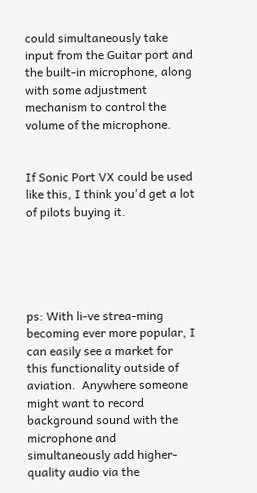could simultaneously take input from the Guitar port and the built-in microphone, along with some adjustment mechanism to control the volume of the microphone.


If Sonic Port VX could be used like this, I think you'd get a lot of pilots buying it.





ps: With li-ve strea-ming becoming ever more popular, I can easily see a market for this functionality outside of aviation.  Anywhere someone might want to record background sound with the microphone and simultaneously add higher-quality audio via the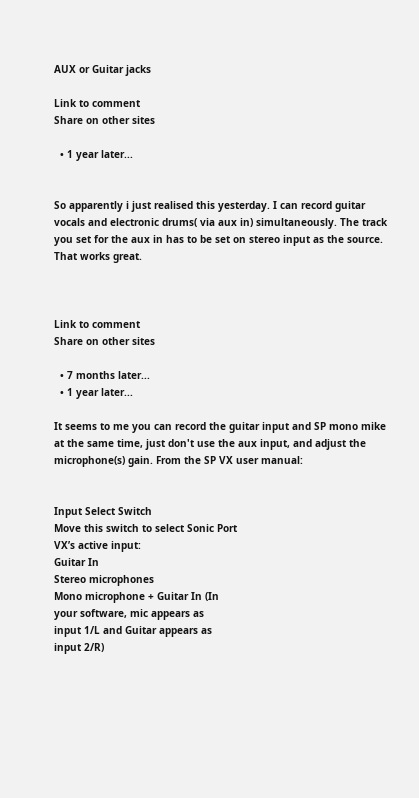AUX or Guitar jacks

Link to comment
Share on other sites

  • 1 year later...


So apparently i just realised this yesterday. I can record guitar vocals and electronic drums( via aux in) simultaneously. The track you set for the aux in has to be set on stereo input as the source. That works great.



Link to comment
Share on other sites

  • 7 months later...
  • 1 year later...

It seems to me you can record the guitar input and SP mono mike at the same time, just don't use the aux input, and adjust the microphone(s) gain. From the SP VX user manual:


Input Select Switch
Move this switch to select Sonic Port
VX’s active input:
Guitar In
Stereo microphones
Mono microphone + Guitar In (In
your software, mic appears as
input 1/L and Guitar appears as
input 2/R)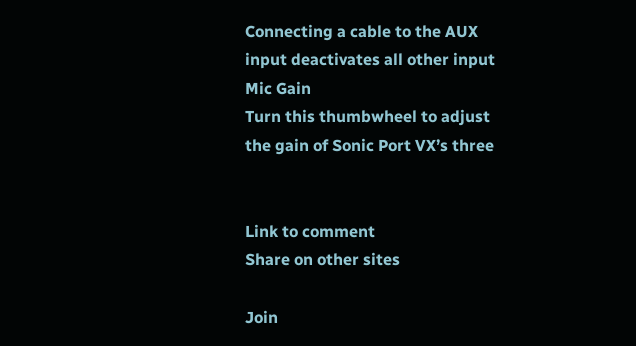Connecting a cable to the AUX
input deactivates all other input
Mic Gain
Turn this thumbwheel to adjust
the gain of Sonic Port VX’s three


Link to comment
Share on other sites

Join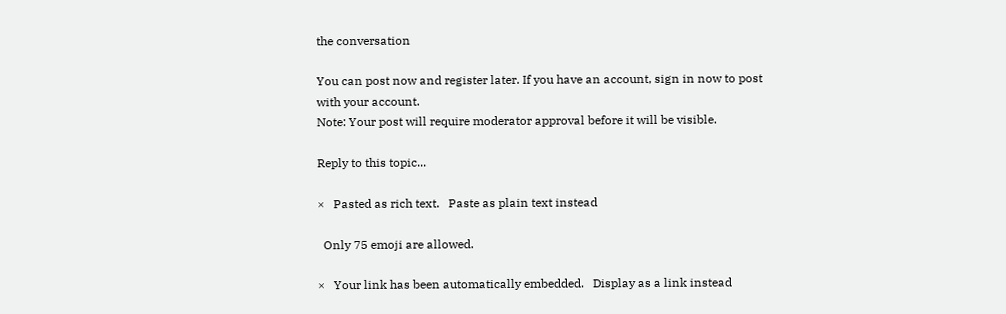the conversation

You can post now and register later. If you have an account, sign in now to post with your account.
Note: Your post will require moderator approval before it will be visible.

Reply to this topic...

×   Pasted as rich text.   Paste as plain text instead

  Only 75 emoji are allowed.

×   Your link has been automatically embedded.   Display as a link instead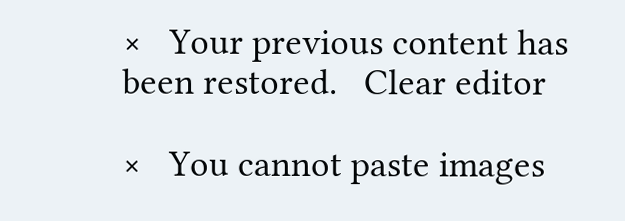×   Your previous content has been restored.   Clear editor

×   You cannot paste images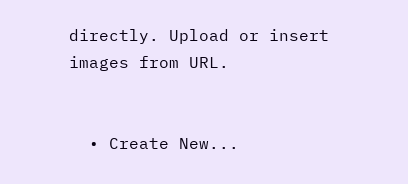directly. Upload or insert images from URL.


  • Create New...